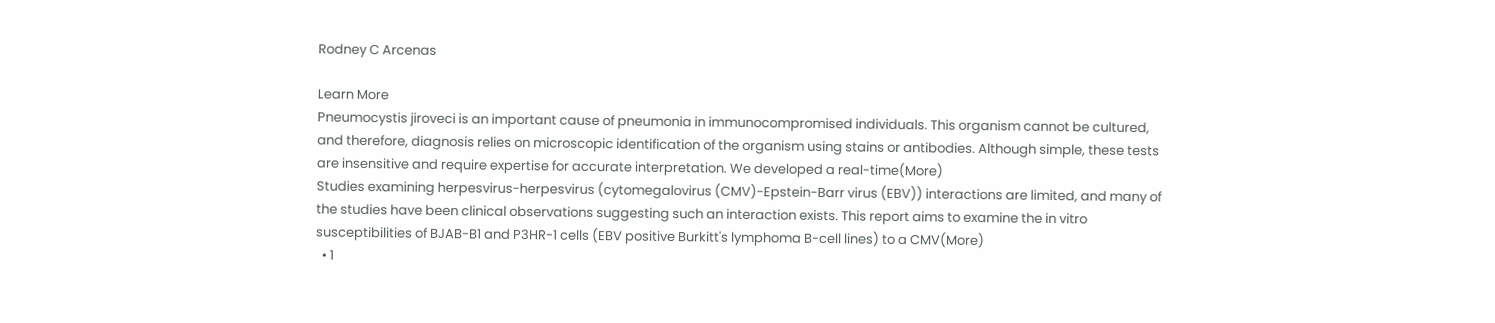Rodney C Arcenas

Learn More
Pneumocystis jiroveci is an important cause of pneumonia in immunocompromised individuals. This organism cannot be cultured, and therefore, diagnosis relies on microscopic identification of the organism using stains or antibodies. Although simple, these tests are insensitive and require expertise for accurate interpretation. We developed a real-time(More)
Studies examining herpesvirus-herpesvirus (cytomegalovirus (CMV)-Epstein-Barr virus (EBV)) interactions are limited, and many of the studies have been clinical observations suggesting such an interaction exists. This report aims to examine the in vitro susceptibilities of BJAB-B1 and P3HR-1 cells (EBV positive Burkitt's lymphoma B-cell lines) to a CMV(More)
  • 1